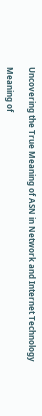Uncovering the True Meaning of ASN in Network and Internet Technology

Meaning of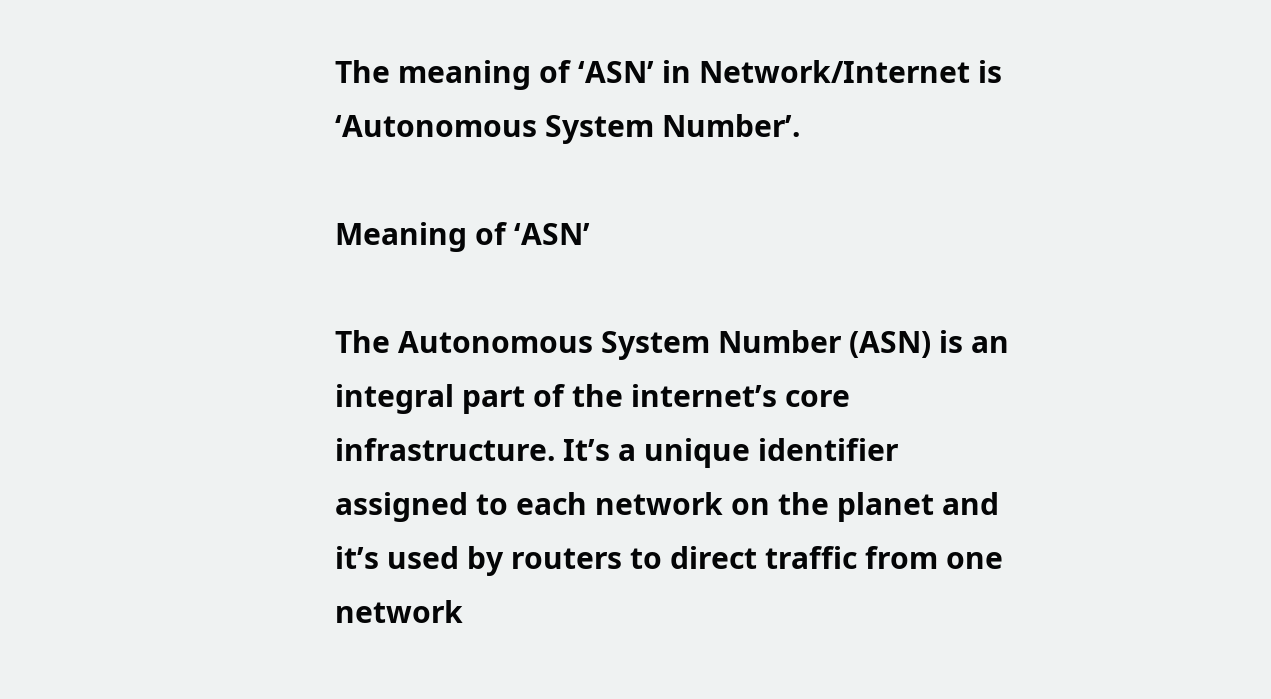The meaning of ‘ASN’ in Network/Internet is ‘Autonomous System Number’.

Meaning of ‘ASN’

The Autonomous System Number (ASN) is an integral part of the internet’s core infrastructure. It’s a unique identifier assigned to each network on the planet and it’s used by routers to direct traffic from one network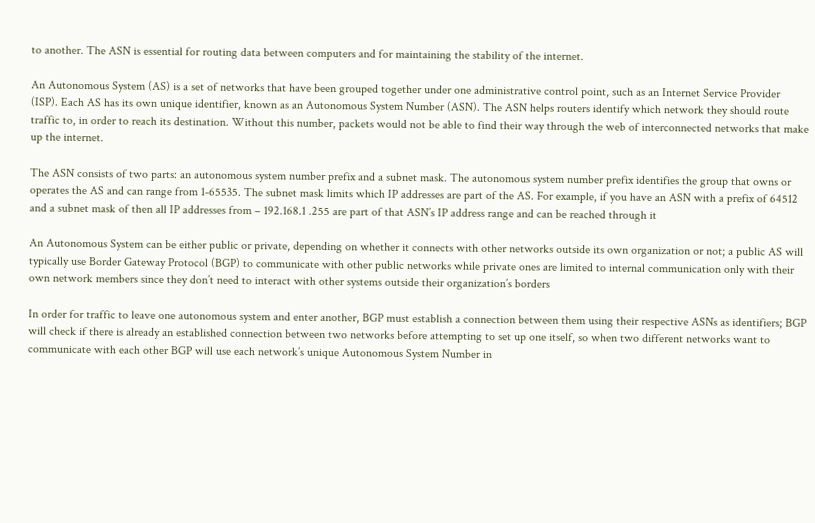to another. The ASN is essential for routing data between computers and for maintaining the stability of the internet.

An Autonomous System (AS) is a set of networks that have been grouped together under one administrative control point, such as an Internet Service Provider (ISP). Each AS has its own unique identifier, known as an Autonomous System Number (ASN). The ASN helps routers identify which network they should route traffic to, in order to reach its destination. Without this number, packets would not be able to find their way through the web of interconnected networks that make up the internet.

The ASN consists of two parts: an autonomous system number prefix and a subnet mask. The autonomous system number prefix identifies the group that owns or operates the AS and can range from 1-65535. The subnet mask limits which IP addresses are part of the AS. For example, if you have an ASN with a prefix of 64512 and a subnet mask of then all IP addresses from – 192.168.1 .255 are part of that ASN’s IP address range and can be reached through it

An Autonomous System can be either public or private, depending on whether it connects with other networks outside its own organization or not; a public AS will typically use Border Gateway Protocol (BGP) to communicate with other public networks while private ones are limited to internal communication only with their own network members since they don’t need to interact with other systems outside their organization’s borders

In order for traffic to leave one autonomous system and enter another, BGP must establish a connection between them using their respective ASNs as identifiers; BGP will check if there is already an established connection between two networks before attempting to set up one itself, so when two different networks want to communicate with each other BGP will use each network’s unique Autonomous System Number in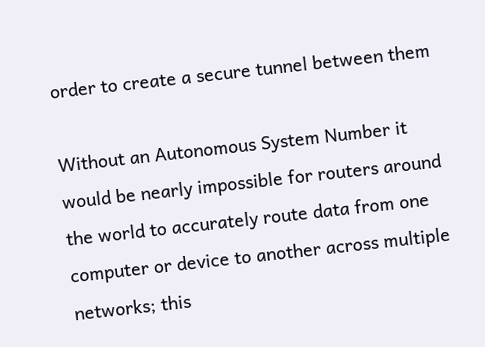order to create a secure tunnel between them

Without an Autonomous System Number it would be nearly impossible for routers around the world to accurately route data from one computer or device to another across multiple networks; this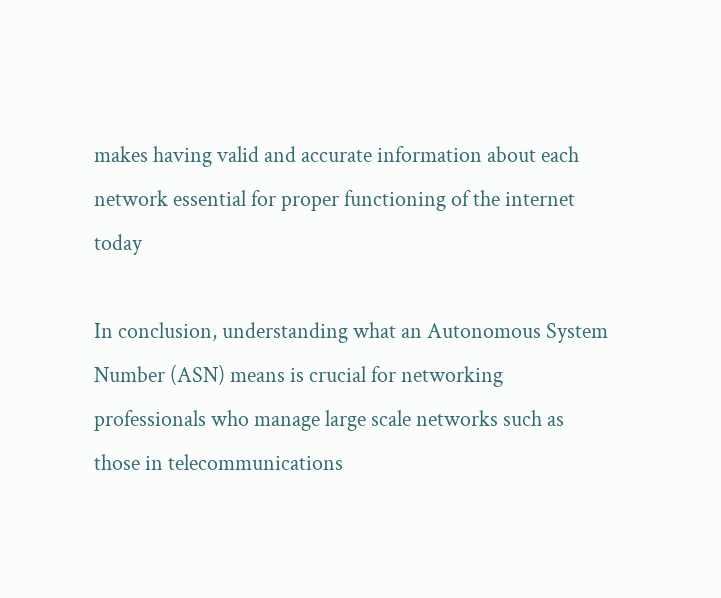makes having valid and accurate information about each network essential for proper functioning of the internet today

In conclusion, understanding what an Autonomous System Number (ASN) means is crucial for networking professionals who manage large scale networks such as those in telecommunications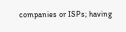companies or ISPs; having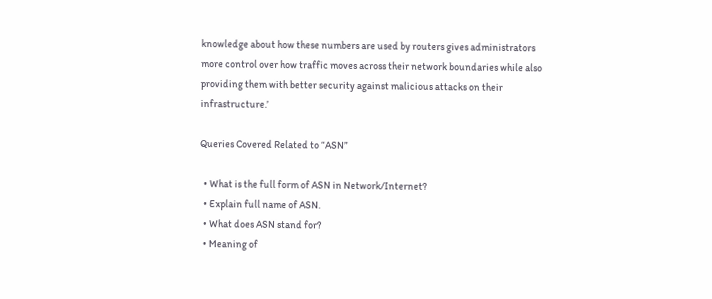knowledge about how these numbers are used by routers gives administrators more control over how traffic moves across their network boundaries while also providing them with better security against malicious attacks on their infrastructure.’

Queries Covered Related to “ASN”

  • What is the full form of ASN in Network/Internet?
  • Explain full name of ASN.
  • What does ASN stand for?
  • Meaning of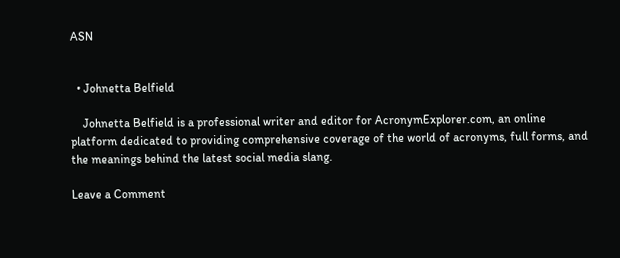ASN


  • Johnetta Belfield

    Johnetta Belfield is a professional writer and editor for AcronymExplorer.com, an online platform dedicated to providing comprehensive coverage of the world of acronyms, full forms, and the meanings behind the latest social media slang.

Leave a Comment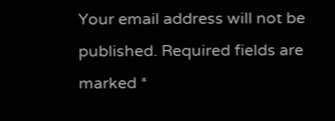Your email address will not be published. Required fields are marked *